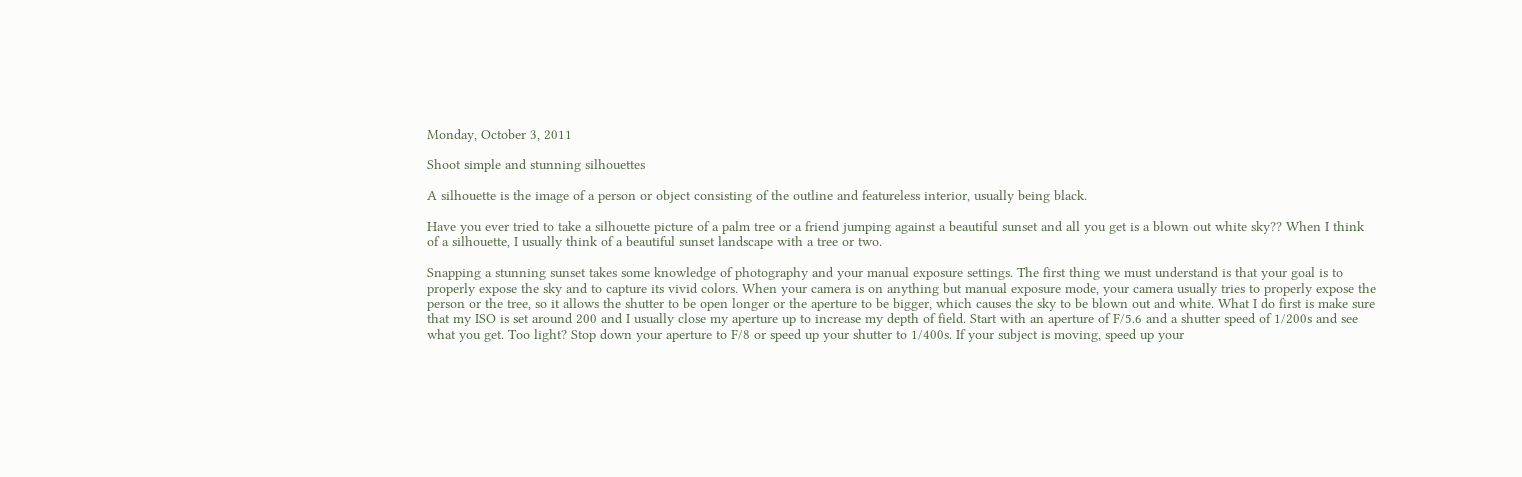Monday, October 3, 2011

Shoot simple and stunning silhouettes

A silhouette is the image of a person or object consisting of the outline and featureless interior, usually being black.

Have you ever tried to take a silhouette picture of a palm tree or a friend jumping against a beautiful sunset and all you get is a blown out white sky?? When I think of a silhouette, I usually think of a beautiful sunset landscape with a tree or two.

Snapping a stunning sunset takes some knowledge of photography and your manual exposure settings. The first thing we must understand is that your goal is to properly expose the sky and to capture its vivid colors. When your camera is on anything but manual exposure mode, your camera usually tries to properly expose the person or the tree, so it allows the shutter to be open longer or the aperture to be bigger, which causes the sky to be blown out and white. What I do first is make sure that my ISO is set around 200 and I usually close my aperture up to increase my depth of field. Start with an aperture of F/5.6 and a shutter speed of 1/200s and see what you get. Too light? Stop down your aperture to F/8 or speed up your shutter to 1/400s. If your subject is moving, speed up your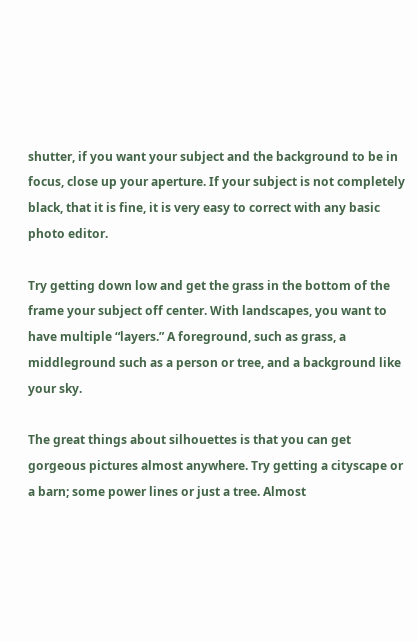shutter, if you want your subject and the background to be in focus, close up your aperture. If your subject is not completely black, that it is fine, it is very easy to correct with any basic photo editor.

Try getting down low and get the grass in the bottom of the frame your subject off center. With landscapes, you want to have multiple “layers.” A foreground, such as grass, a middleground such as a person or tree, and a background like your sky.

The great things about silhouettes is that you can get gorgeous pictures almost anywhere. Try getting a cityscape or a barn; some power lines or just a tree. Almost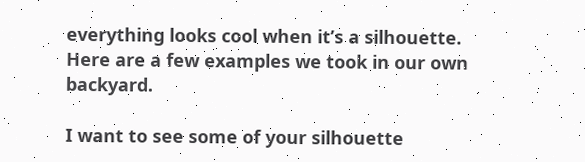everything looks cool when it’s a silhouette. Here are a few examples we took in our own backyard.

I want to see some of your silhouette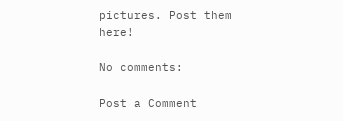pictures. Post them here!

No comments:

Post a Comment